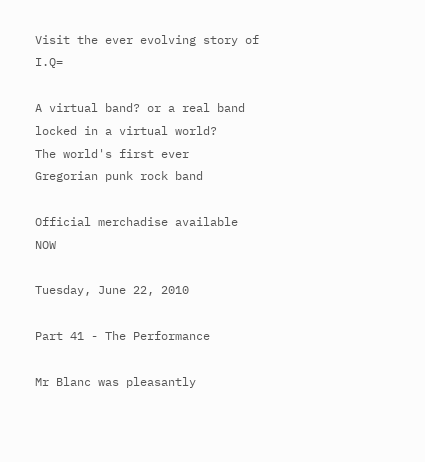Visit the ever evolving story of I.Q=

A virtual band? or a real band locked in a virtual world?
The world's first ever
Gregorian punk rock band

Official merchadise available NOW

Tuesday, June 22, 2010

Part 41 - The Performance

Mr Blanc was pleasantly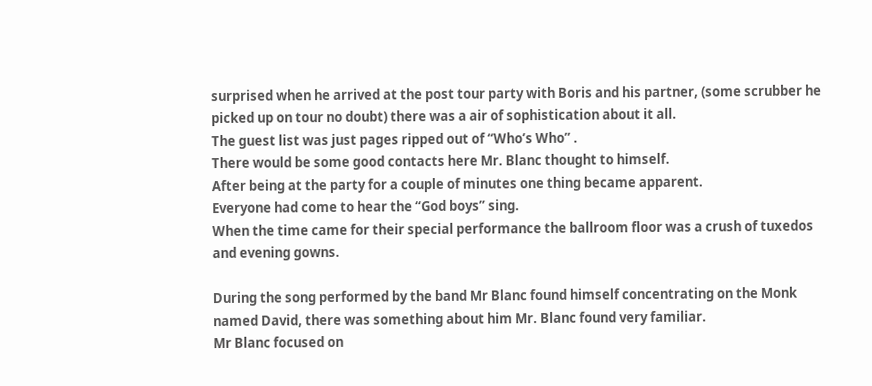surprised when he arrived at the post tour party with Boris and his partner, (some scrubber he picked up on tour no doubt) there was a air of sophistication about it all.
The guest list was just pages ripped out of “Who’s Who” .
There would be some good contacts here Mr. Blanc thought to himself.
After being at the party for a couple of minutes one thing became apparent.
Everyone had come to hear the “God boys” sing.
When the time came for their special performance the ballroom floor was a crush of tuxedos and evening gowns.

During the song performed by the band Mr Blanc found himself concentrating on the Monk named David, there was something about him Mr. Blanc found very familiar.
Mr Blanc focused on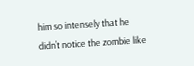him so intensely that he didn’t notice the zombie like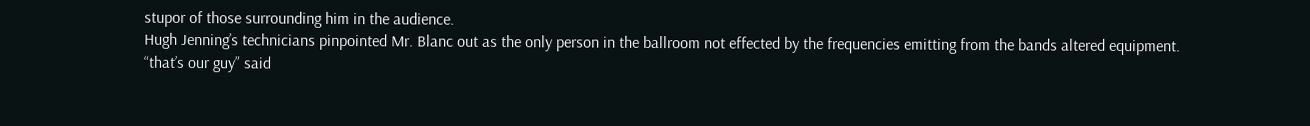stupor of those surrounding him in the audience.
Hugh Jenning’s technicians pinpointed Mr. Blanc out as the only person in the ballroom not effected by the frequencies emitting from the bands altered equipment.
“that’s our guy” said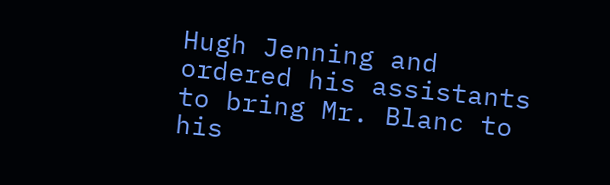Hugh Jenning and ordered his assistants to bring Mr. Blanc to his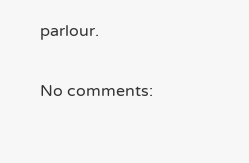parlour.

No comments: